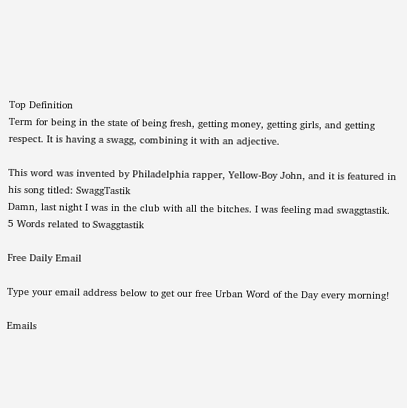Top Definition
Term for being in the state of being fresh, getting money, getting girls, and getting respect. It is having a swagg, combining it with an adjective.

This word was invented by Philadelphia rapper, Yellow-Boy John, and it is featured in his song titled: SwaggTastik
Damn, last night I was in the club with all the bitches. I was feeling mad swaggtastik.
5 Words related to Swaggtastik

Free Daily Email

Type your email address below to get our free Urban Word of the Day every morning!

Emails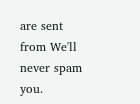are sent from We'll never spam you.